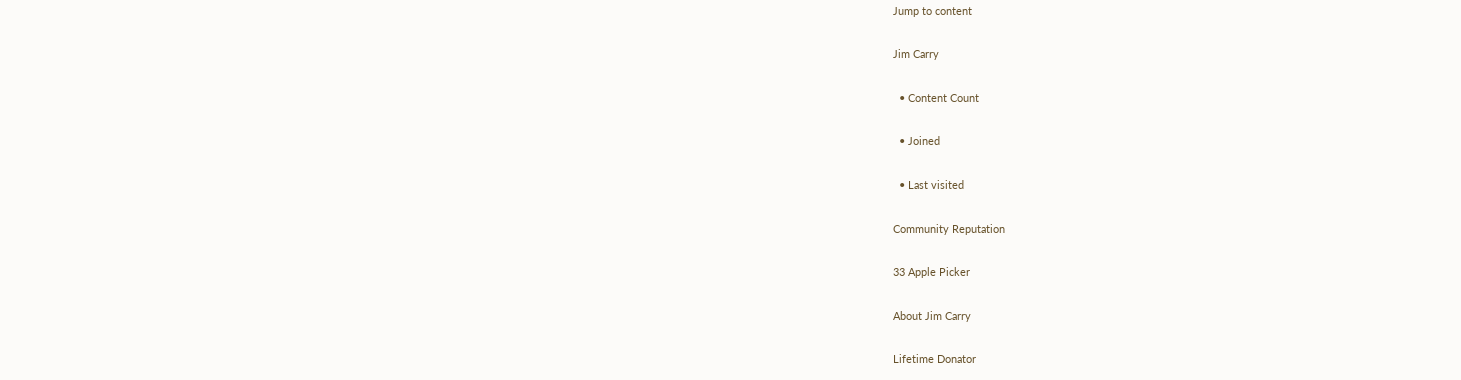Jump to content

Jim Carry

  • Content Count

  • Joined

  • Last visited

Community Reputation

33 Apple Picker

About Jim Carry

Lifetime Donator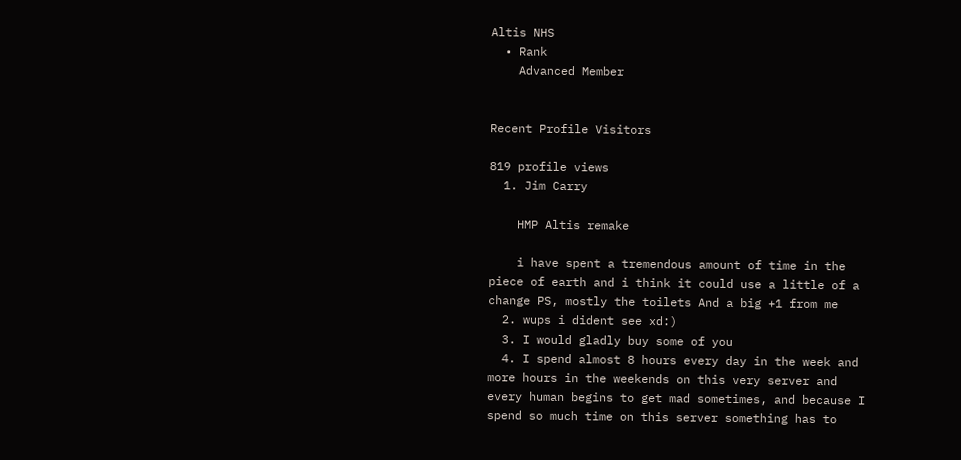Altis NHS
  • Rank
    Advanced Member


Recent Profile Visitors

819 profile views
  1. Jim Carry

    HMP Altis remake

    i have spent a tremendous amount of time in the piece of earth and i think it could use a little of a change PS, mostly the toilets And a big +1 from me
  2. wups i dident see xd:)
  3. I would gladly buy some of you
  4. I spend almost 8 hours every day in the week and more hours in the weekends on this very server and every human begins to get mad sometimes, and because I spend so much time on this server something has to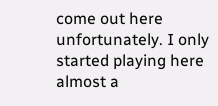come out here unfortunately. I only started playing here almost a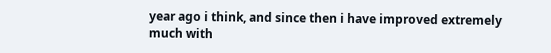year ago i think, and since then i have improved extremely much with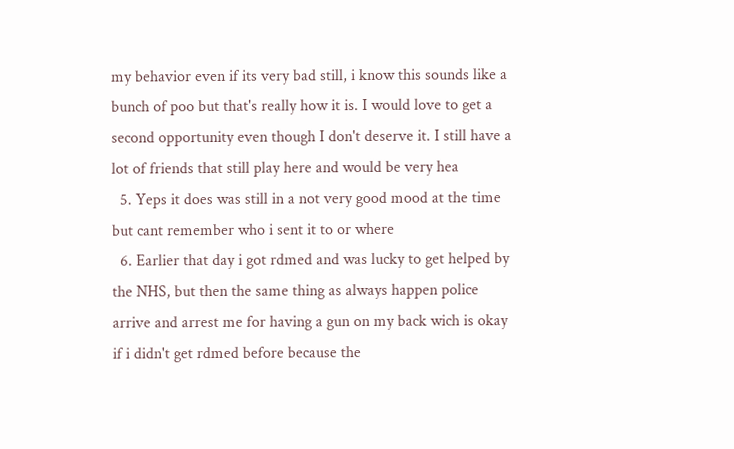my behavior even if its very bad still, i know this sounds like a bunch of poo but that's really how it is. I would love to get a second opportunity even though I don't deserve it. I still have a lot of friends that still play here and would be very hea
  5. Yeps it does was still in a not very good mood at the time but cant remember who i sent it to or where
  6. Earlier that day i got rdmed and was lucky to get helped by the NHS, but then the same thing as always happen police arrive and arrest me for having a gun on my back wich is okay if i didn't get rdmed before because the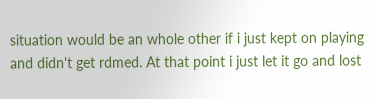situation would be an whole other if i just kept on playing and didn't get rdmed. At that point i just let it go and lost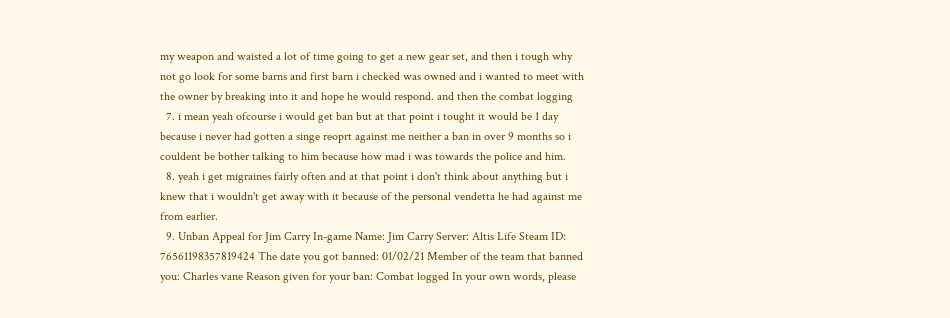my weapon and waisted a lot of time going to get a new gear set, and then i tough why not go look for some barns and first barn i checked was owned and i wanted to meet with the owner by breaking into it and hope he would respond. and then the combat logging
  7. i mean yeah ofcourse i would get ban but at that point i tought it would be 1 day because i never had gotten a singe reoprt against me neither a ban in over 9 months so i couldent be bother talking to him because how mad i was towards the police and him.
  8. yeah i get migraines fairly often and at that point i don't think about anything but i knew that i wouldn't get away with it because of the personal vendetta he had against me from earlier.
  9. Unban Appeal for Jim Carry In-game Name: Jim Carry Server: Altis Life Steam ID: 76561198357819424 The date you got banned: 01/02/21 Member of the team that banned you: Charles vane Reason given for your ban: Combat logged In your own words, please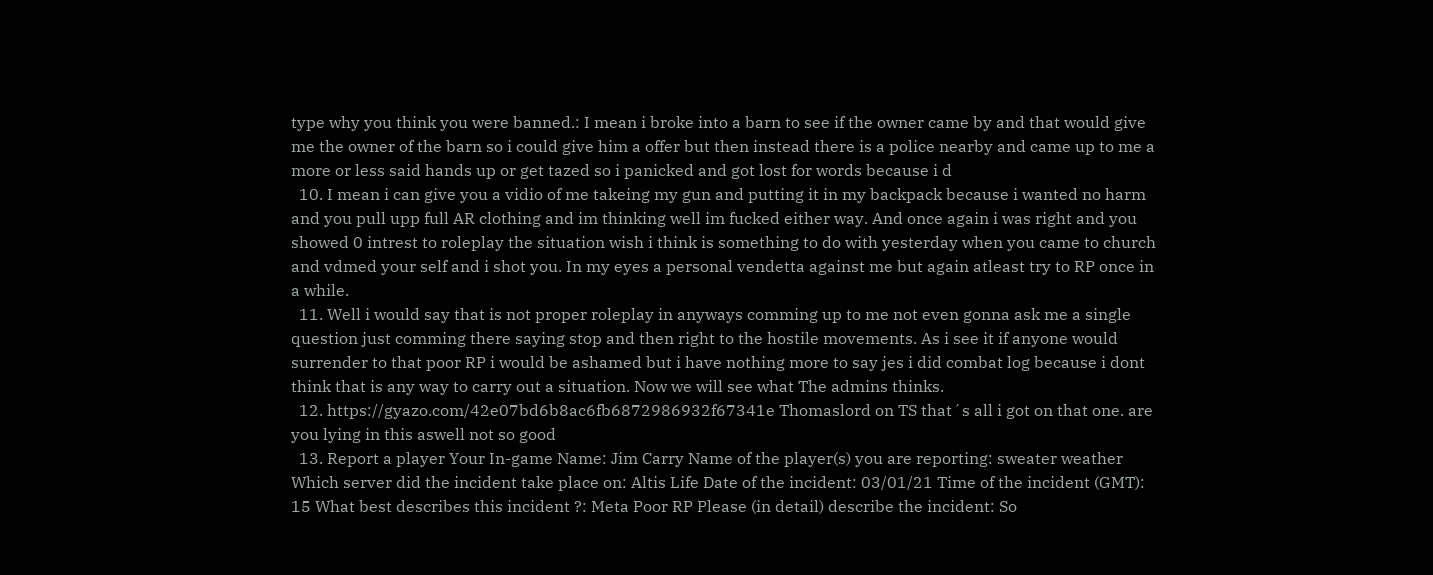type why you think you were banned.: I mean i broke into a barn to see if the owner came by and that would give me the owner of the barn so i could give him a offer but then instead there is a police nearby and came up to me a more or less said hands up or get tazed so i panicked and got lost for words because i d
  10. I mean i can give you a vidio of me takeing my gun and putting it in my backpack because i wanted no harm and you pull upp full AR clothing and im thinking well im fucked either way. And once again i was right and you showed 0 intrest to roleplay the situation wish i think is something to do with yesterday when you came to church and vdmed your self and i shot you. In my eyes a personal vendetta against me but again atleast try to RP once in a while.
  11. Well i would say that is not proper roleplay in anyways comming up to me not even gonna ask me a single question just comming there saying stop and then right to the hostile movements. As i see it if anyone would surrender to that poor RP i would be ashamed but i have nothing more to say jes i did combat log because i dont think that is any way to carry out a situation. Now we will see what The admins thinks.
  12. https://gyazo.com/42e07bd6b8ac6fb6872986932f67341e Thomaslord on TS that´s all i got on that one. are you lying in this aswell not so good
  13. Report a player Your In-game Name: Jim Carry Name of the player(s) you are reporting: sweater weather Which server did the incident take place on: Altis Life Date of the incident: 03/01/21 Time of the incident (GMT): 15 What best describes this incident ?: Meta Poor RP Please (in detail) describe the incident: So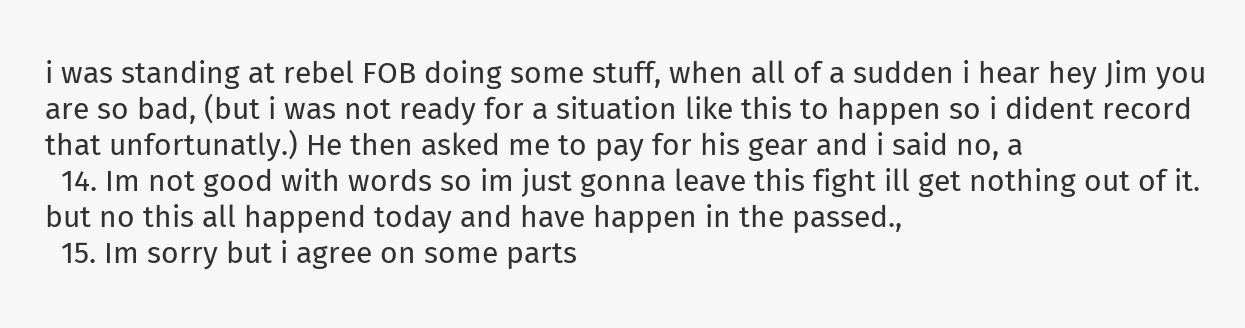i was standing at rebel FOB doing some stuff, when all of a sudden i hear hey Jim you are so bad, (but i was not ready for a situation like this to happen so i dident record that unfortunatly.) He then asked me to pay for his gear and i said no, a
  14. Im not good with words so im just gonna leave this fight ill get nothing out of it. but no this all happend today and have happen in the passed.,
  15. Im sorry but i agree on some parts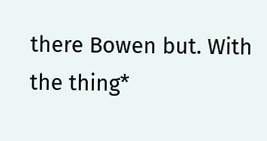there Bowen but. With the thing*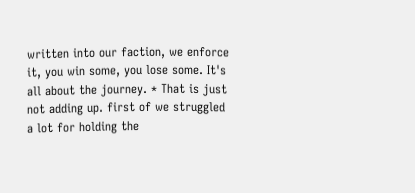written into our faction, we enforce it, you win some, you lose some. It's all about the journey. * That is just not adding up. first of we struggled a lot for holding the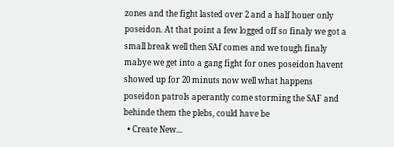zones and the fight lasted over 2 and a half houer only poseidon. At that point a few logged off so finaly we got a small break well then SAf comes and we tough finaly mabye we get into a gang fight for ones poseidon havent showed up for 20 minuts now well what happens poseidon patrols aperantly come storming the SAF and behinde them the plebs, could have be
  • Create New...